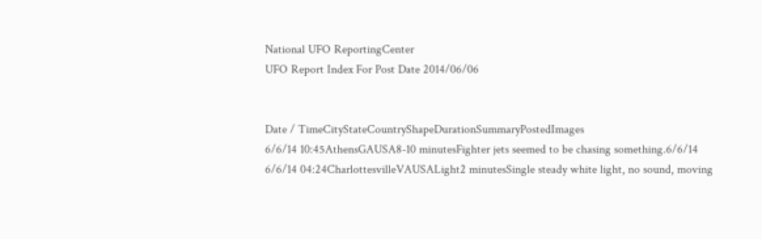National UFO ReportingCenter
UFO Report Index For Post Date 2014/06/06


Date / TimeCityStateCountryShapeDurationSummaryPostedImages
6/6/14 10:45AthensGAUSA8-10 minutesFighter jets seemed to be chasing something.6/6/14
6/6/14 04:24CharlottesvilleVAUSALight2 minutesSingle steady white light, no sound, moving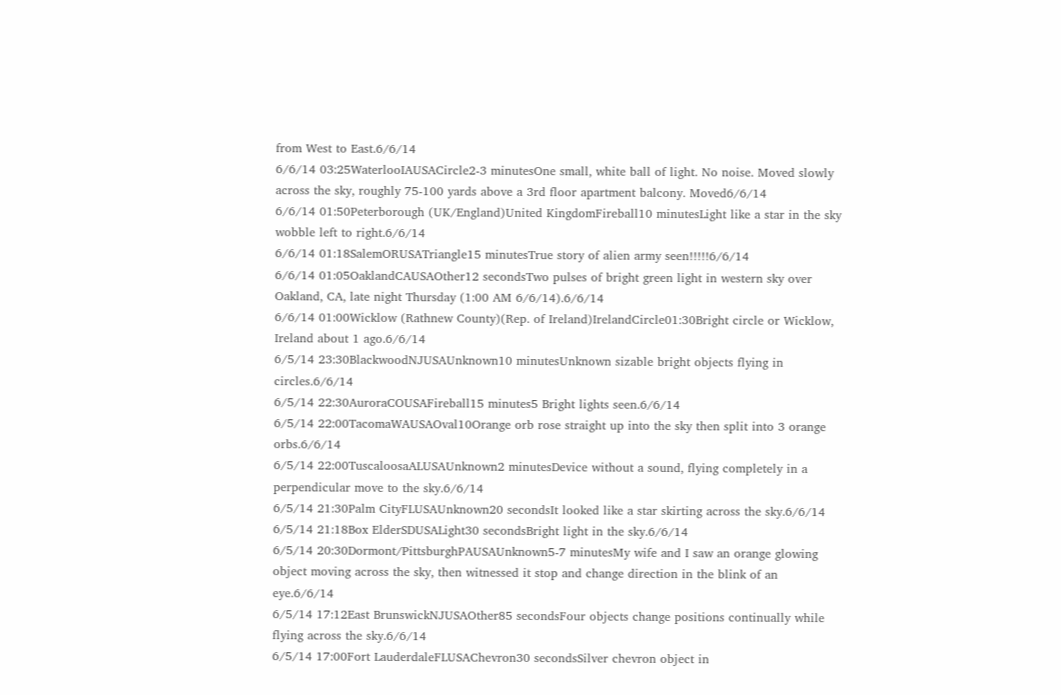from West to East.6/6/14
6/6/14 03:25WaterlooIAUSACircle2-3 minutesOne small, white ball of light. No noise. Moved slowly across the sky, roughly 75-100 yards above a 3rd floor apartment balcony. Moved6/6/14
6/6/14 01:50Peterborough (UK/England)United KingdomFireball10 minutesLight like a star in the sky wobble left to right.6/6/14
6/6/14 01:18SalemORUSATriangle15 minutesTrue story of alien army seen!!!!!6/6/14
6/6/14 01:05OaklandCAUSAOther12 secondsTwo pulses of bright green light in western sky over Oakland, CA, late night Thursday (1:00 AM 6/6/14).6/6/14
6/6/14 01:00Wicklow (Rathnew County)(Rep. of Ireland)IrelandCircle01:30Bright circle or Wicklow, Ireland about 1 ago.6/6/14
6/5/14 23:30BlackwoodNJUSAUnknown10 minutesUnknown sizable bright objects flying in circles.6/6/14
6/5/14 22:30AuroraCOUSAFireball15 minutes5 Bright lights seen.6/6/14
6/5/14 22:00TacomaWAUSAOval10Orange orb rose straight up into the sky then split into 3 orange orbs.6/6/14
6/5/14 22:00TuscaloosaALUSAUnknown2 minutesDevice without a sound, flying completely in a perpendicular move to the sky.6/6/14
6/5/14 21:30Palm CityFLUSAUnknown20 secondsIt looked like a star skirting across the sky.6/6/14
6/5/14 21:18Box ElderSDUSALight30 secondsBright light in the sky.6/6/14
6/5/14 20:30Dormont/PittsburghPAUSAUnknown5-7 minutesMy wife and I saw an orange glowing object moving across the sky, then witnessed it stop and change direction in the blink of an eye.6/6/14
6/5/14 17:12East BrunswickNJUSAOther85 secondsFour objects change positions continually while flying across the sky.6/6/14
6/5/14 17:00Fort LauderdaleFLUSAChevron30 secondsSilver chevron object in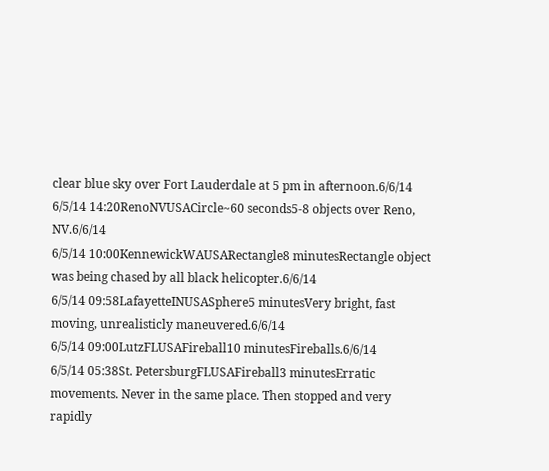clear blue sky over Fort Lauderdale at 5 pm in afternoon.6/6/14
6/5/14 14:20RenoNVUSACircle~60 seconds5-8 objects over Reno, NV.6/6/14
6/5/14 10:00KennewickWAUSARectangle8 minutesRectangle object was being chased by all black helicopter.6/6/14
6/5/14 09:58LafayetteINUSASphere5 minutesVery bright, fast moving, unrealisticly maneuvered.6/6/14
6/5/14 09:00LutzFLUSAFireball10 minutesFireballs.6/6/14
6/5/14 05:38St. PetersburgFLUSAFireball3 minutesErratic movements. Never in the same place. Then stopped and very rapidly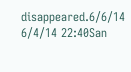disappeared.6/6/14
6/4/14 22:40San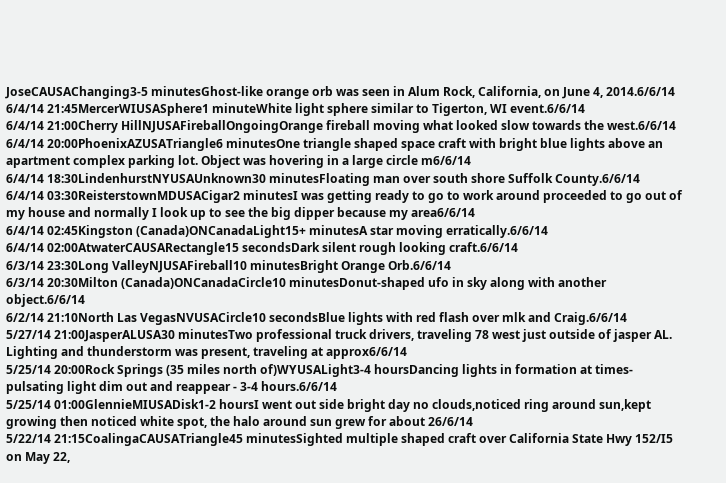JoseCAUSAChanging3-5 minutesGhost-like orange orb was seen in Alum Rock, California, on June 4, 2014.6/6/14
6/4/14 21:45MercerWIUSASphere1 minuteWhite light sphere similar to Tigerton, WI event.6/6/14
6/4/14 21:00Cherry HillNJUSAFireballOngoingOrange fireball moving what looked slow towards the west.6/6/14
6/4/14 20:00PhoenixAZUSATriangle6 minutesOne triangle shaped space craft with bright blue lights above an apartment complex parking lot. Object was hovering in a large circle m6/6/14
6/4/14 18:30LindenhurstNYUSAUnknown30 minutesFloating man over south shore Suffolk County.6/6/14
6/4/14 03:30ReisterstownMDUSACigar2 minutesI was getting ready to go to work around proceeded to go out of my house and normally I look up to see the big dipper because my area6/6/14
6/4/14 02:45Kingston (Canada)ONCanadaLight15+ minutesA star moving erratically.6/6/14
6/4/14 02:00AtwaterCAUSARectangle15 secondsDark silent rough looking craft.6/6/14
6/3/14 23:30Long ValleyNJUSAFireball10 minutesBright Orange Orb.6/6/14
6/3/14 20:30Milton (Canada)ONCanadaCircle10 minutesDonut-shaped ufo in sky along with another object.6/6/14
6/2/14 21:10North Las VegasNVUSACircle10 secondsBlue lights with red flash over mlk and Craig.6/6/14
5/27/14 21:00JasperALUSA30 minutesTwo professional truck drivers, traveling 78 west just outside of jasper AL. Lighting and thunderstorm was present, traveling at approx6/6/14
5/25/14 20:00Rock Springs (35 miles north of)WYUSALight3-4 hoursDancing lights in formation at times-pulsating light dim out and reappear - 3-4 hours.6/6/14
5/25/14 01:00GlennieMIUSADisk1-2 hoursI went out side bright day no clouds,noticed ring around sun,kept growing then noticed white spot, the halo around sun grew for about 26/6/14
5/22/14 21:15CoalingaCAUSATriangle45 minutesSighted multiple shaped craft over California State Hwy 152/I5 on May 22,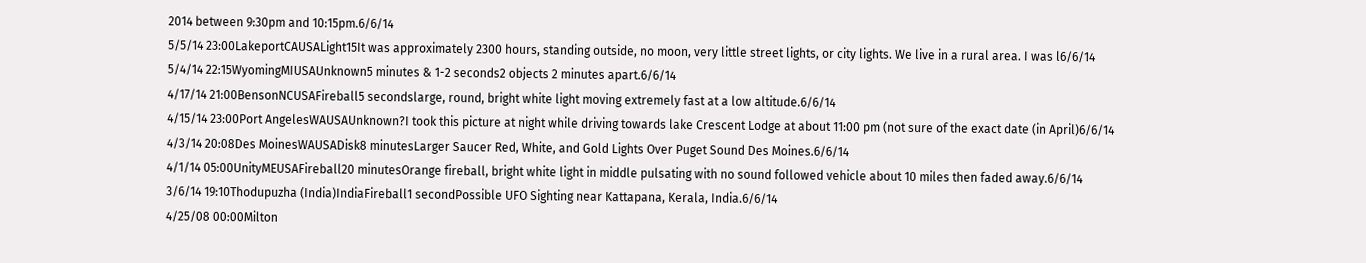2014 between 9:30pm and 10:15pm.6/6/14
5/5/14 23:00LakeportCAUSALight15It was approximately 2300 hours, standing outside, no moon, very little street lights, or city lights. We live in a rural area. I was l6/6/14
5/4/14 22:15WyomingMIUSAUnknown5 minutes & 1-2 seconds2 objects 2 minutes apart.6/6/14
4/17/14 21:00BensonNCUSAFireball5 secondslarge, round, bright white light moving extremely fast at a low altitude.6/6/14
4/15/14 23:00Port AngelesWAUSAUnknown?I took this picture at night while driving towards lake Crescent Lodge at about 11:00 pm (not sure of the exact date (in April)6/6/14
4/3/14 20:08Des MoinesWAUSADisk8 minutesLarger Saucer Red, White, and Gold Lights Over Puget Sound Des Moines.6/6/14
4/1/14 05:00UnityMEUSAFireball20 minutesOrange fireball, bright white light in middle pulsating with no sound followed vehicle about 10 miles then faded away.6/6/14
3/6/14 19:10Thodupuzha (India)IndiaFireball1 secondPossible UFO Sighting near Kattapana, Kerala, India.6/6/14
4/25/08 00:00Milton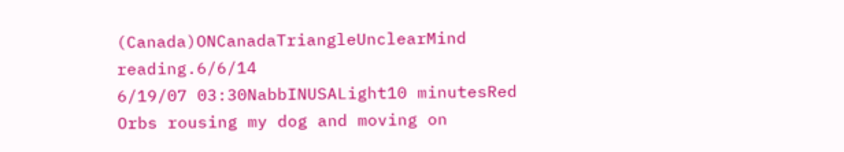(Canada)ONCanadaTriangleUnclearMind reading.6/6/14
6/19/07 03:30NabbINUSALight10 minutesRed Orbs rousing my dog and moving on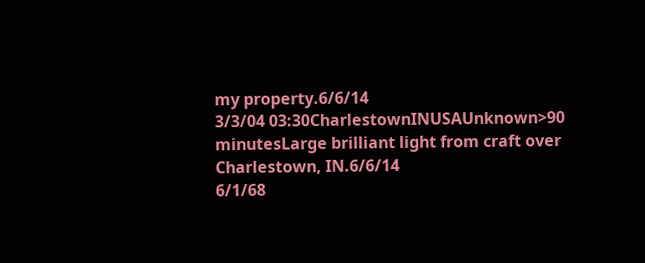my property.6/6/14
3/3/04 03:30CharlestownINUSAUnknown>90 minutesLarge brilliant light from craft over Charlestown, IN.6/6/14
6/1/68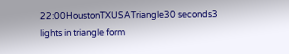22:00HoustonTXUSATriangle30 seconds3 lights in triangle form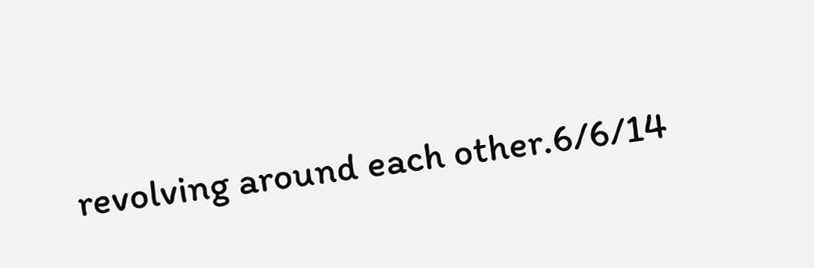revolving around each other.6/6/14